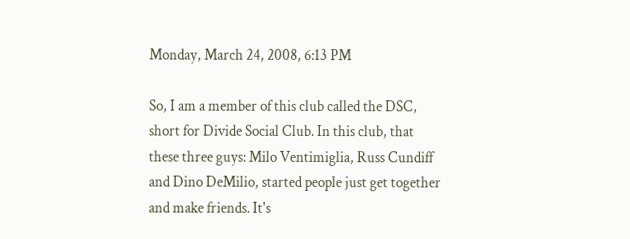Monday, March 24, 2008, 6:13 PM

So, I am a member of this club called the DSC, short for Divide Social Club. In this club, that these three guys: Milo Ventimiglia, Russ Cundiff and Dino DeMilio, started people just get together and make friends. It's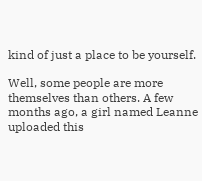kind of just a place to be yourself.

Well, some people are more themselves than others. A few months ago, a girl named Leanne uploaded this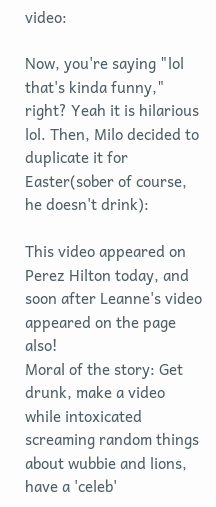video:

Now, you're saying "lol that's kinda funny," right? Yeah it is hilarious lol. Then, Milo decided to duplicate it for Easter(sober of course, he doesn't drink):

This video appeared on Perez Hilton today, and soon after Leanne's video appeared on the page also!
Moral of the story: Get drunk, make a video while intoxicated screaming random things about wubbie and lions, have a 'celeb'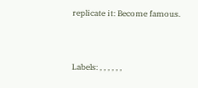replicate it: Become famous.


Labels: , , , , , ,